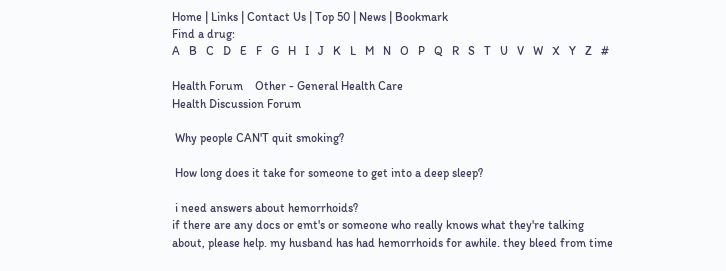Home | Links | Contact Us | Top 50 | News | Bookmark
Find a drug:
A   B   C   D   E   F   G   H   I   J   K   L   M   N   O   P   Q   R   S   T   U   V   W   X   Y   Z   #

Health Forum    Other - General Health Care
Health Discussion Forum

 Why people CAN'T quit smoking?

 How long does it take for someone to get into a deep sleep?

 i need answers about hemorrhoids?
if there are any docs or emt's or someone who really knows what they're talking about, please help. my husband has had hemorrhoids for awhile. they bleed from time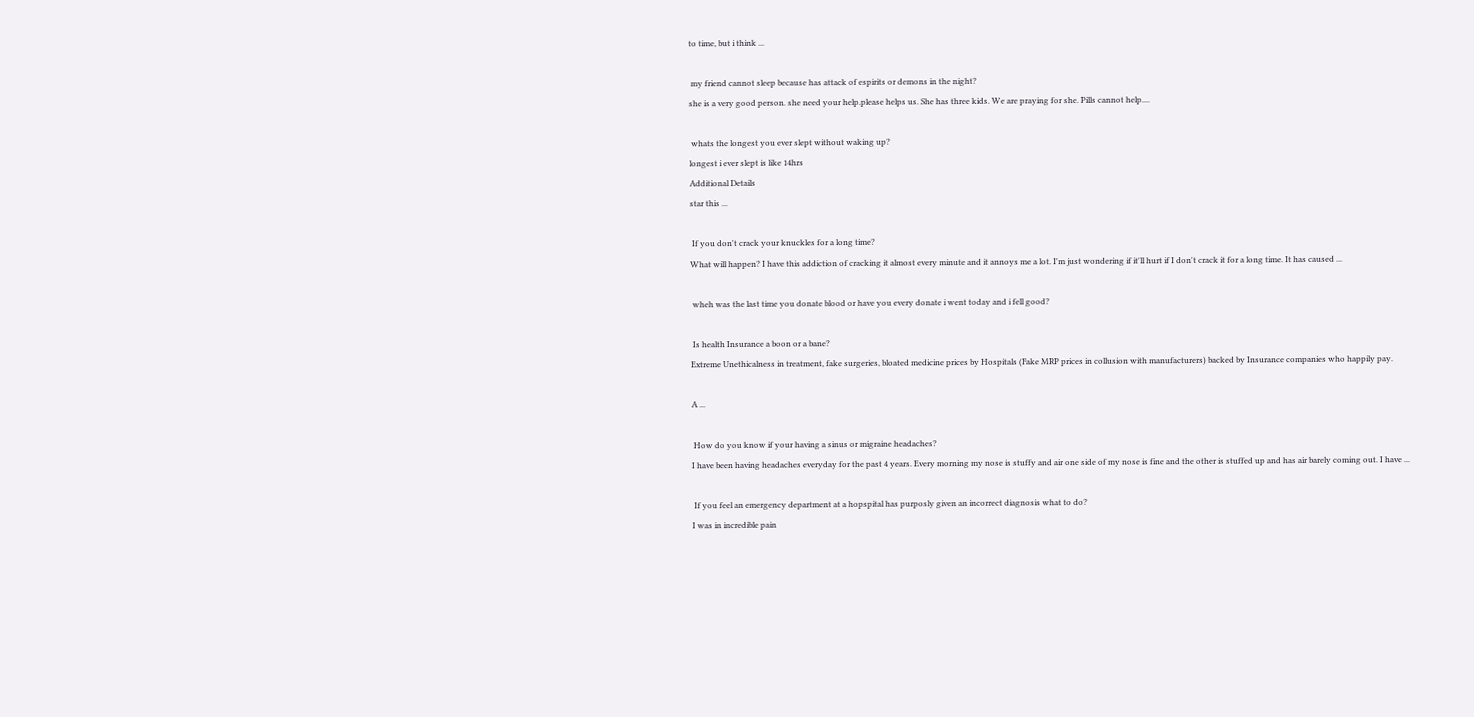to time, but i think ...

 my friend cannot sleep because has attack of espirits or demons in the night?
she is a very good person. she need your help.please helps us. She has three kids. We are praying for she. Pills cannot help....

 whats the longest you ever slept without waking up?
longest i ever slept is like 14hrs
Additional Details
star this ...

 If you don't crack your knuckles for a long time?
What will happen? I have this addiction of cracking it almost every minute and it annoys me a lot. I'm just wondering if it'll hurt if I don't crack it for a long time. It has caused ...

 wheh was the last time you donate blood or have you every donate i went today and i fell good?

 Is health Insurance a boon or a bane?
Extreme Unethicalness in treatment, fake surgeries, bloated medicine prices by Hospitals (Fake MRP prices in collusion with manufacturers) backed by Insurance companies who happily pay.

A ...

 How do you know if your having a sinus or migraine headaches?
I have been having headaches everyday for the past 4 years. Every morning my nose is stuffy and air one side of my nose is fine and the other is stuffed up and has air barely coming out. I have ...

 If you feel an emergency department at a hopspital has purposly given an incorrect diagnosis what to do?
I was in incredible pain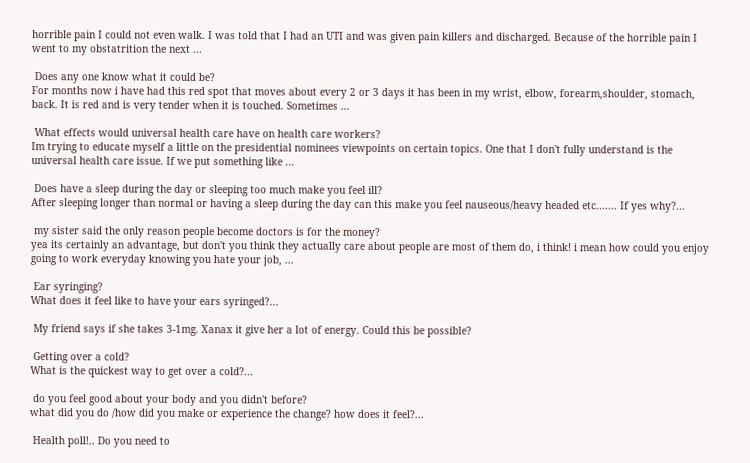horrible pain I could not even walk. I was told that I had an UTI and was given pain killers and discharged. Because of the horrible pain I went to my obstatrition the next ...

 Does any one know what it could be?
For months now i have had this red spot that moves about every 2 or 3 days it has been in my wrist, elbow, forearm,shoulder, stomach, back. It is red and is very tender when it is touched. Sometimes ...

 What effects would universal health care have on health care workers?
Im trying to educate myself a little on the presidential nominees viewpoints on certain topics. One that I don't fully understand is the universal health care issue. If we put something like ...

 Does have a sleep during the day or sleeping too much make you feel ill?
After sleeping longer than normal or having a sleep during the day can this make you feel nauseous/heavy headed etc....... If yes why?...

 my sister said the only reason people become doctors is for the money?
yea its certainly an advantage, but don't you think they actually care about people are most of them do, i think! i mean how could you enjoy going to work everyday knowing you hate your job, ...

 Ear syringing?
What does it feel like to have your ears syringed?...

 My friend says if she takes 3-1mg. Xanax it give her a lot of energy. Could this be possible?

 Getting over a cold?
What is the quickest way to get over a cold?...

 do you feel good about your body and you didn't before?
what did you do /how did you make or experience the change? how does it feel?...

 Health poll!.. Do you need to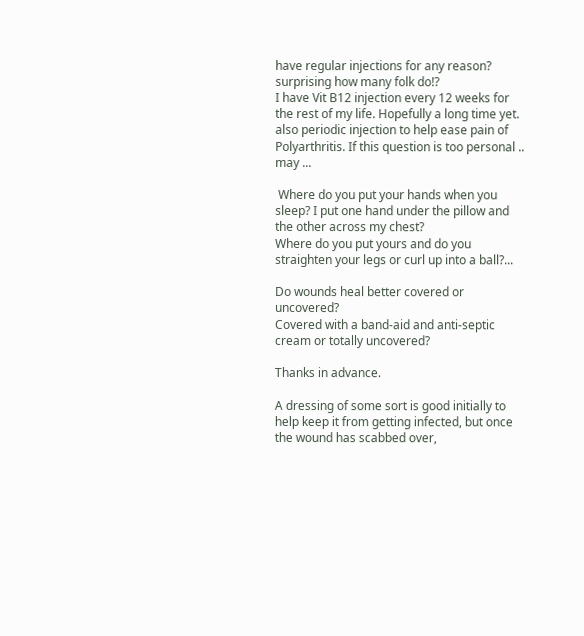have regular injections for any reason? surprising how many folk do!?
I have Vit B12 injection every 12 weeks for the rest of my life. Hopefully a long time yet. also periodic injection to help ease pain of Polyarthritis. If this question is too personal .. may ...

 Where do you put your hands when you sleep? I put one hand under the pillow and the other across my chest?
Where do you put yours and do you straighten your legs or curl up into a ball?...

Do wounds heal better covered or uncovered?
Covered with a band-aid and anti-septic cream or totally uncovered?

Thanks in advance.

A dressing of some sort is good initially to help keep it from getting infected, but once the wound has scabbed over,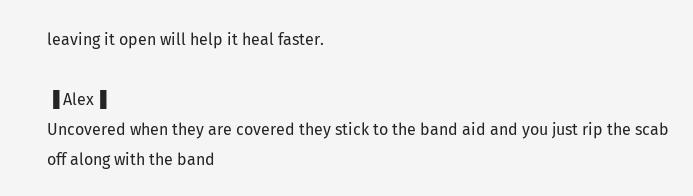leaving it open will help it heal faster.

▐ Alex▐
Uncovered when they are covered they stick to the band aid and you just rip the scab off along with the band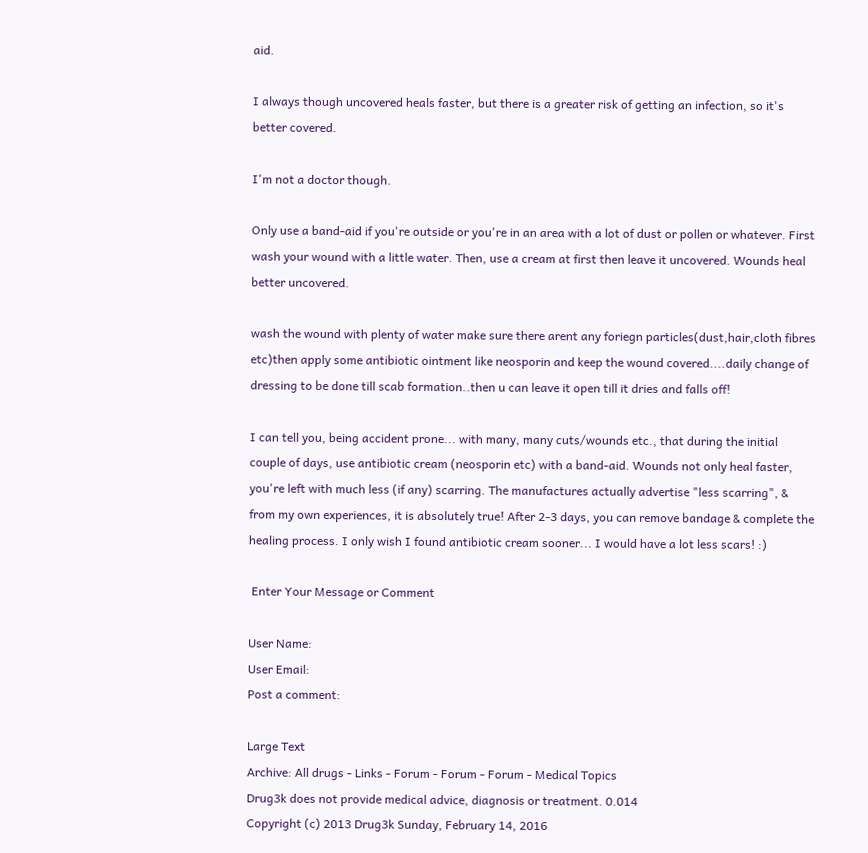aid.

I always though uncovered heals faster, but there is a greater risk of getting an infection, so it's better covered.

I'm not a doctor though.

Only use a band-aid if you're outside or you're in an area with a lot of dust or pollen or whatever. First wash your wound with a little water. Then, use a cream at first then leave it uncovered. Wounds heal better uncovered.

wash the wound with plenty of water make sure there arent any foriegn particles(dust,hair,cloth fibres etc)then apply some antibiotic ointment like neosporin and keep the wound covered....daily change of dressing to be done till scab formation..then u can leave it open till it dries and falls off!

I can tell you, being accident prone... with many, many cuts/wounds etc., that during the initial couple of days, use antibiotic cream (neosporin etc) with a band-aid. Wounds not only heal faster, you're left with much less (if any) scarring. The manufactures actually advertise "less scarring", & from my own experiences, it is absolutely true! After 2-3 days, you can remove bandage & complete the healing process. I only wish I found antibiotic cream sooner... I would have a lot less scars! :)

 Enter Your Message or Comment

User Name:
User Email:
Post a comment:

Large Text
Archive: All drugs - Links - Forum - Forum - Forum - Medical Topics
Drug3k does not provide medical advice, diagnosis or treatment. 0.014
Copyright (c) 2013 Drug3k Sunday, February 14, 2016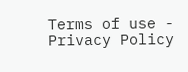Terms of use - Privacy Policy